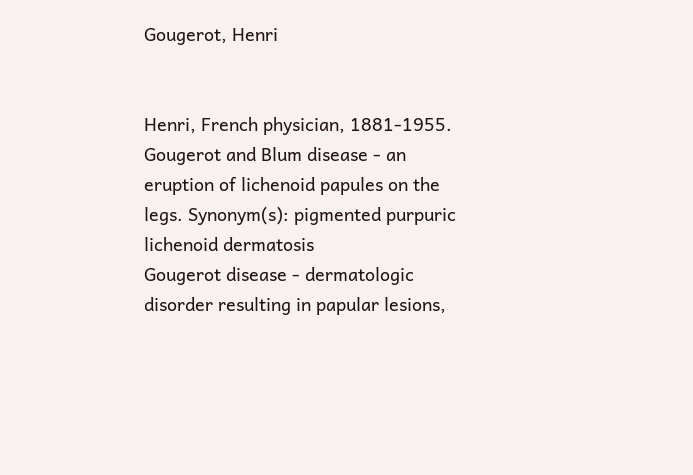Gougerot, Henri


Henri, French physician, 1881-1955.
Gougerot and Blum disease - an eruption of lichenoid papules on the legs. Synonym(s): pigmented purpuric lichenoid dermatosis
Gougerot disease - dermatologic disorder resulting in papular lesions,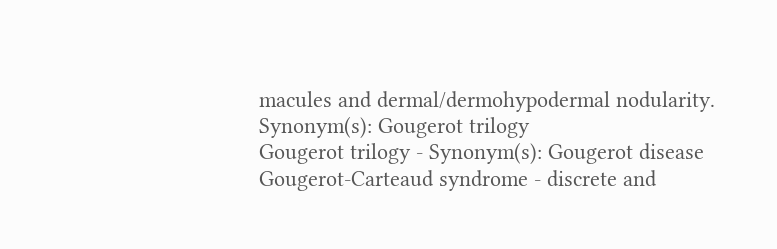macules and dermal/dermohypodermal nodularity. Synonym(s): Gougerot trilogy
Gougerot trilogy - Synonym(s): Gougerot disease
Gougerot-Carteaud syndrome - discrete and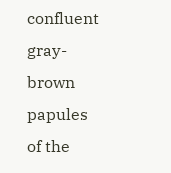confluent gray-brown papules of the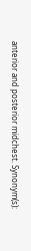anterior and posterior midchest. Synonym(s):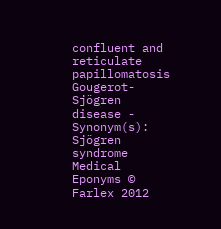confluent and reticulate papillomatosis
Gougerot-Sjögren disease - Synonym(s): Sjögren syndrome
Medical Eponyms © Farlex 2012